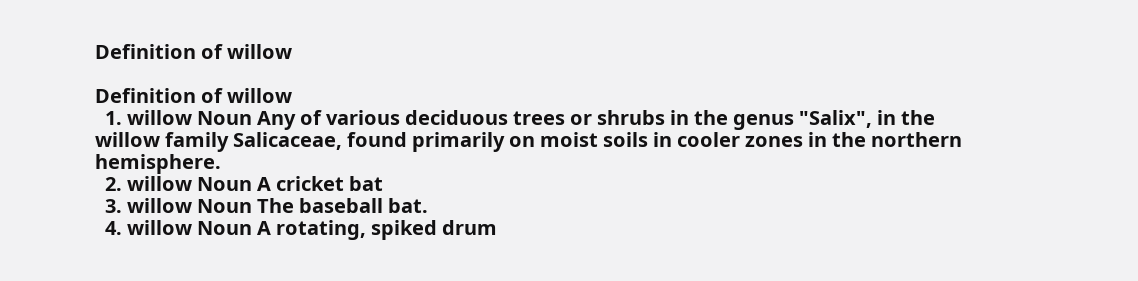Definition of willow

Definition of willow
  1. willow Noun Any of various deciduous trees or shrubs in the genus "Salix", in the willow family Salicaceae, found primarily on moist soils in cooler zones in the northern hemisphere.
  2. willow Noun A cricket bat
  3. willow Noun The baseball bat.
  4. willow Noun A rotating, spiked drum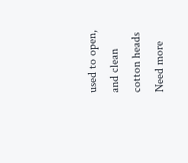used to open, and clean cotton heads
Need more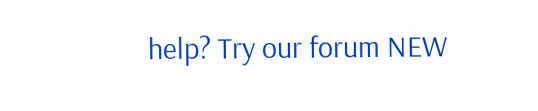help? Try our forum NEW